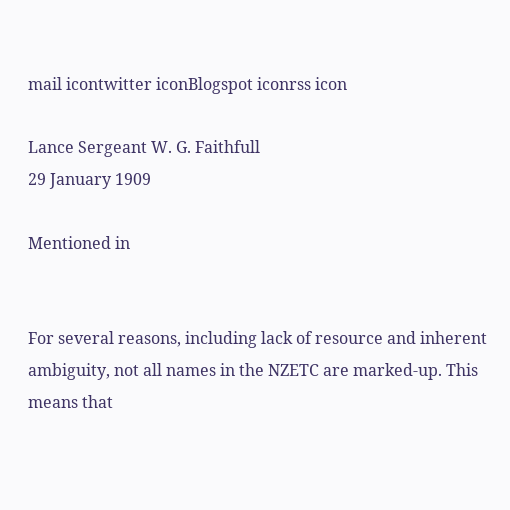mail icontwitter iconBlogspot iconrss icon

Lance Sergeant W. G. Faithfull
29 January 1909

Mentioned in


For several reasons, including lack of resource and inherent ambiguity, not all names in the NZETC are marked-up. This means that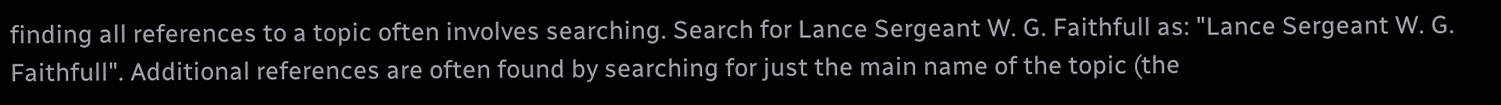finding all references to a topic often involves searching. Search for Lance Sergeant W. G. Faithfull as: "Lance Sergeant W. G. Faithfull". Additional references are often found by searching for just the main name of the topic (the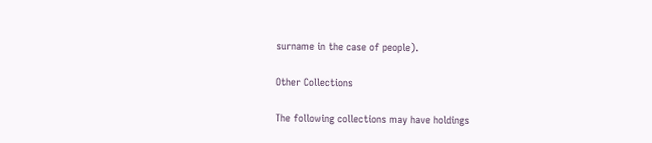surname in the case of people).

Other Collections

The following collections may have holdings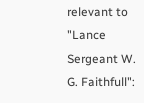relevant to "Lance Sergeant W. G. Faithfull":